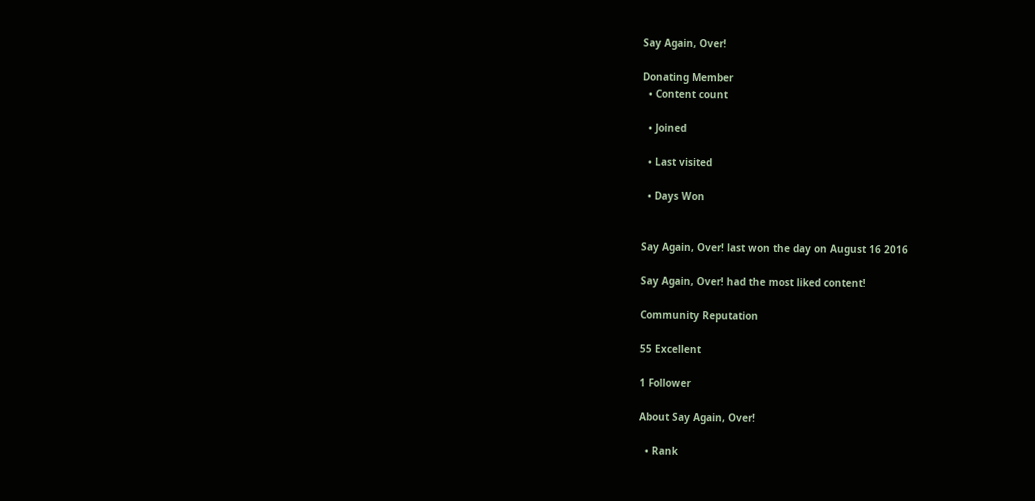Say Again, Over!

Donating Member
  • Content count

  • Joined

  • Last visited

  • Days Won


Say Again, Over! last won the day on August 16 2016

Say Again, Over! had the most liked content!

Community Reputation

55 Excellent

1 Follower

About Say Again, Over!

  • Rank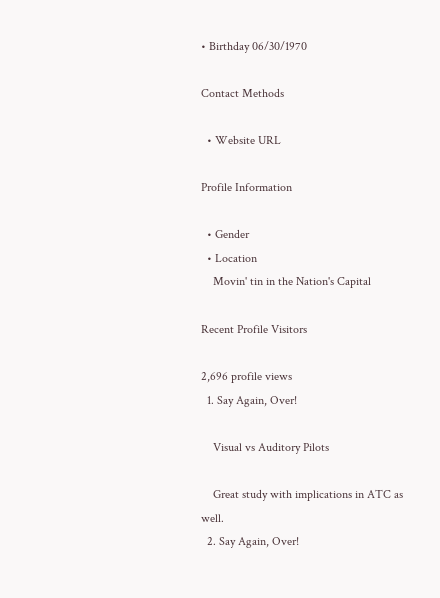• Birthday 06/30/1970

Contact Methods

  • Website URL

Profile Information

  • Gender
  • Location
    Movin' tin in the Nation's Capital

Recent Profile Visitors

2,696 profile views
  1. Say Again, Over!

    Visual vs Auditory Pilots

    Great study with implications in ATC as well.
  2. Say Again, Over!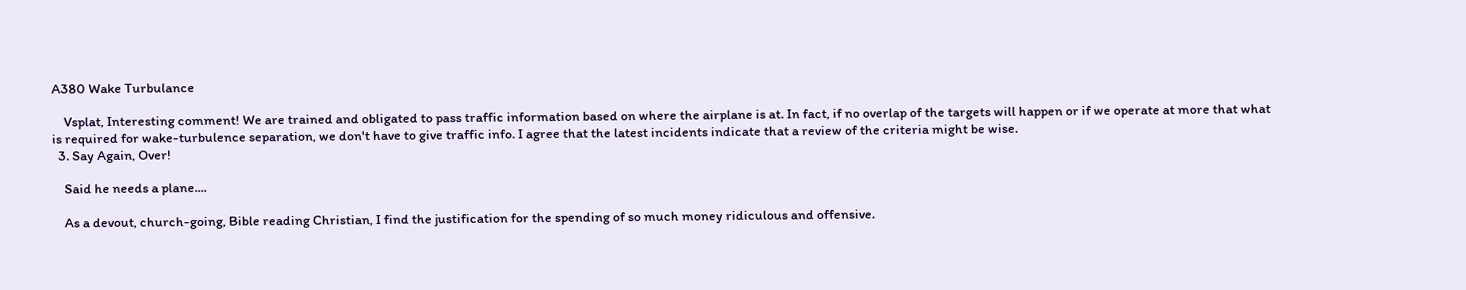A380 Wake Turbulance

    Vsplat, Interesting comment! We are trained and obligated to pass traffic information based on where the airplane is at. In fact, if no overlap of the targets will happen or if we operate at more that what is required for wake-turbulence separation, we don't have to give traffic info. I agree that the latest incidents indicate that a review of the criteria might be wise.
  3. Say Again, Over!

    Said he needs a plane....

    As a devout, church-going, Bible reading Christian, I find the justification for the spending of so much money ridiculous and offensive.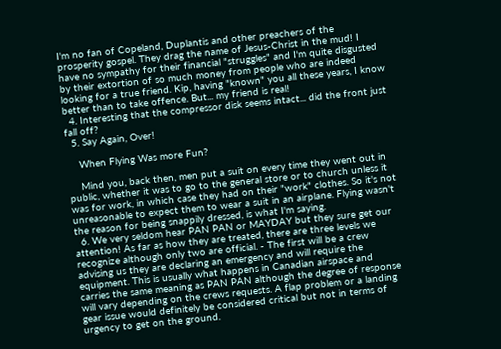I'm no fan of Copeland, Duplantis and other preachers of the prosperity gospel. They drag the name of Jesus-Christ in the mud! I have no sympathy for their financial "struggles" and I'm quite disgusted by their extortion of so much money from people who are indeed looking for a true friend. Kip, having "known" you all these years, I know better than to take offence. But... my friend is real!
  4. Interesting that the compressor disk seems intact... did the front just fall off?
  5. Say Again, Over!

    When Flying Was more Fun?

    Mind you, back then, men put a suit on every time they went out in public, whether it was to go to the general store or to church unless it was for work, in which case they had on their "work" clothes. So it's not unreasonable to expect them to wear a suit in an airplane. Flying wasn't the reason for being snappily dressed, is what I'm saying.
  6. We very seldom hear PAN PAN or MAYDAY but they sure get our attention! As far as how they are treated, there are three levels we recognize although only two are official. - The first will be a crew advising us they are declaring an emergency and will require the equipment. This is usually what happens in Canadian airspace and carries the same meaning as PAN PAN although the degree of response will vary depending on the crews requests. A flap problem or a landing gear issue would definitely be considered critical but not in terms of urgency to get on the ground.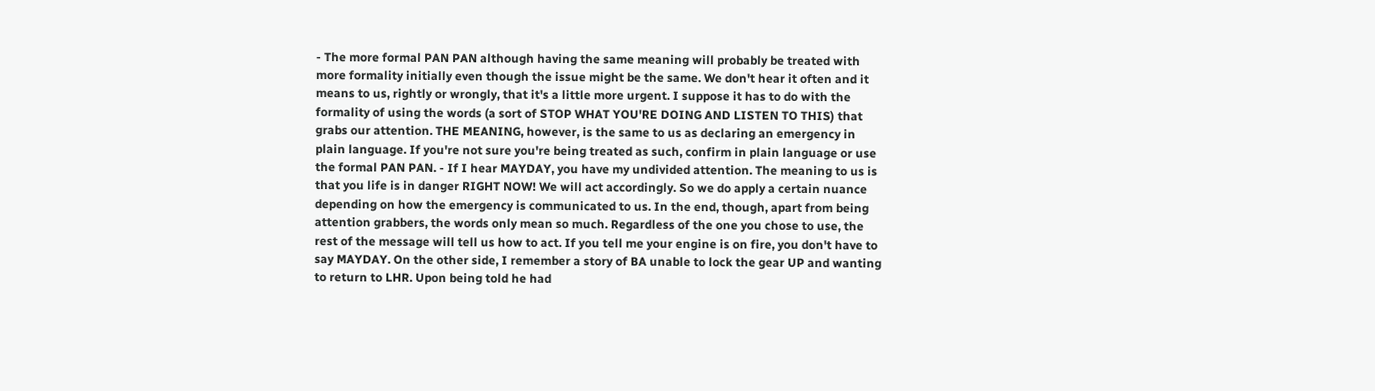- The more formal PAN PAN although having the same meaning will probably be treated with more formality initially even though the issue might be the same. We don't hear it often and it means to us, rightly or wrongly, that it's a little more urgent. I suppose it has to do with the formality of using the words (a sort of STOP WHAT YOU'RE DOING AND LISTEN TO THIS) that grabs our attention. THE MEANING, however, is the same to us as declaring an emergency in plain language. If you're not sure you're being treated as such, confirm in plain language or use the formal PAN PAN. - If I hear MAYDAY, you have my undivided attention. The meaning to us is that you life is in danger RIGHT NOW! We will act accordingly. So we do apply a certain nuance depending on how the emergency is communicated to us. In the end, though, apart from being attention grabbers, the words only mean so much. Regardless of the one you chose to use, the rest of the message will tell us how to act. If you tell me your engine is on fire, you don't have to say MAYDAY. On the other side, I remember a story of BA unable to lock the gear UP and wanting to return to LHR. Upon being told he had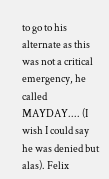to go to his alternate as this was not a critical emergency, he called MAYDAY.... (I wish I could say he was denied but alas). Felix